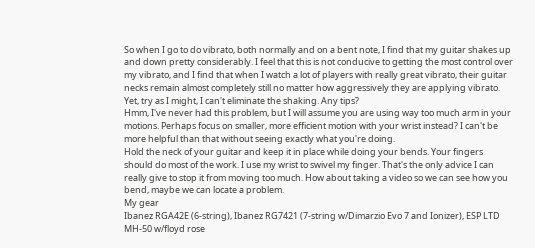So when I go to do vibrato, both normally and on a bent note, I find that my guitar shakes up and down pretty considerably. I feel that this is not conducive to getting the most control over my vibrato, and I find that when I watch a lot of players with really great vibrato, their guitar necks remain almost completely still no matter how aggressively they are applying vibrato. Yet, try as I might, I can't eliminate the shaking. Any tips?
Hmm, I've never had this problem, but I will assume you are using way too much arm in your motions. Perhaps focus on smaller, more efficient motion with your wrist instead? I can't be more helpful than that without seeing exactly what you're doing.
Hold the neck of your guitar and keep it in place while doing your bends. Your fingers should do most of the work. I use my wrist to swivel my finger. That's the only advice I can really give to stop it from moving too much. How about taking a video so we can see how you bend, maybe we can locate a problem.
My gear
Ibanez RGA42E (6-string), Ibanez RG7421 (7-string w/Dimarzio Evo 7 and Ionizer), ESP LTD MH-50 w/floyd rose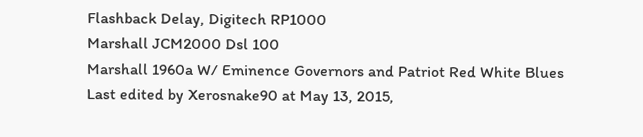Flashback Delay, Digitech RP1000
Marshall JCM2000 Dsl 100
Marshall 1960a W/ Eminence Governors and Patriot Red White Blues
Last edited by Xerosnake90 at May 13, 2015,